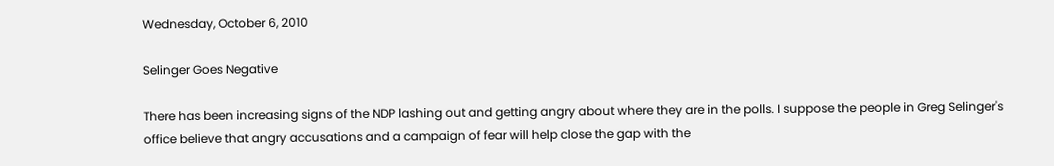Wednesday, October 6, 2010

Selinger Goes Negative

There has been increasing signs of the NDP lashing out and getting angry about where they are in the polls. I suppose the people in Greg Selinger's office believe that angry accusations and a campaign of fear will help close the gap with the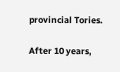provincial Tories.

After 10 years,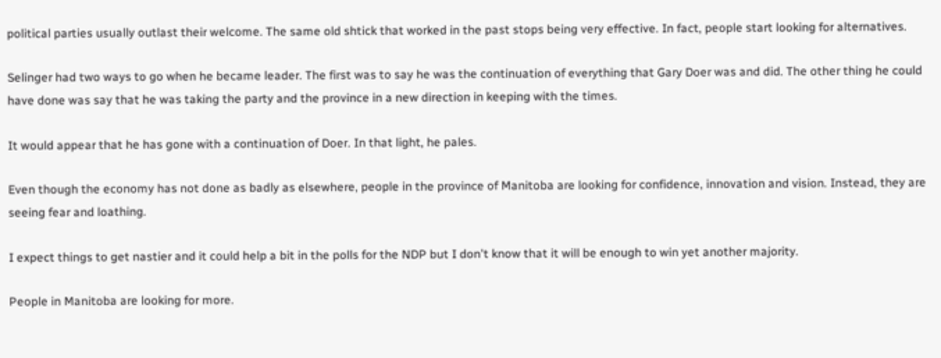political parties usually outlast their welcome. The same old shtick that worked in the past stops being very effective. In fact, people start looking for alternatives.

Selinger had two ways to go when he became leader. The first was to say he was the continuation of everything that Gary Doer was and did. The other thing he could have done was say that he was taking the party and the province in a new direction in keeping with the times.

It would appear that he has gone with a continuation of Doer. In that light, he pales.

Even though the economy has not done as badly as elsewhere, people in the province of Manitoba are looking for confidence, innovation and vision. Instead, they are seeing fear and loathing.

I expect things to get nastier and it could help a bit in the polls for the NDP but I don't know that it will be enough to win yet another majority.

People in Manitoba are looking for more.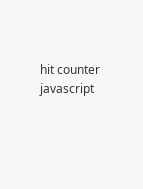hit counter javascript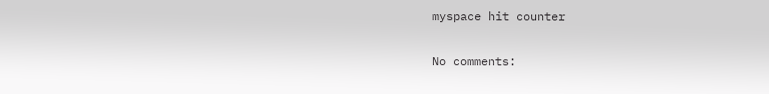myspace hit counter

No comments: